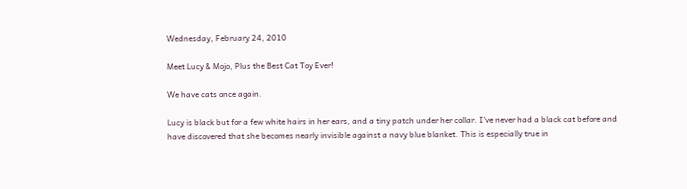Wednesday, February 24, 2010

Meet Lucy & Mojo, Plus the Best Cat Toy Ever!

We have cats once again.

Lucy is black but for a few white hairs in her ears, and a tiny patch under her collar. I've never had a black cat before and have discovered that she becomes nearly invisible against a navy blue blanket. This is especially true in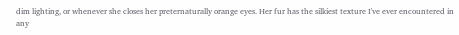dim lighting, or whenever she closes her preternaturally orange eyes. Her fur has the silkiest texture I've ever encountered in any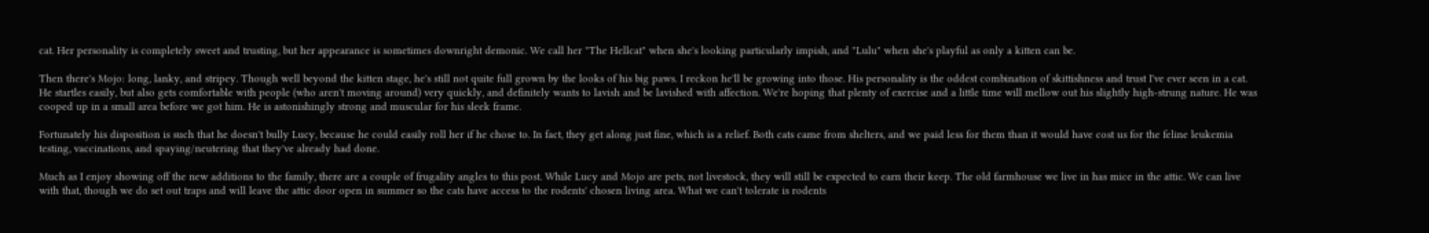cat. Her personality is completely sweet and trusting, but her appearance is sometimes downright demonic. We call her "The Hellcat" when she's looking particularly impish, and "Lulu" when she's playful as only a kitten can be.

Then there's Mojo: long, lanky, and stripey. Though well beyond the kitten stage, he's still not quite full grown by the looks of his big paws. I reckon he'll be growing into those. His personality is the oddest combination of skittishness and trust I've ever seen in a cat. He startles easily, but also gets comfortable with people (who aren't moving around) very quickly, and definitely wants to lavish and be lavished with affection. We're hoping that plenty of exercise and a little time will mellow out his slightly high-strung nature. He was cooped up in a small area before we got him. He is astonishingly strong and muscular for his sleek frame.

Fortunately his disposition is such that he doesn't bully Lucy, because he could easily roll her if he chose to. In fact, they get along just fine, which is a relief. Both cats came from shelters, and we paid less for them than it would have cost us for the feline leukemia testing, vaccinations, and spaying/neutering that they've already had done.

Much as I enjoy showing off the new additions to the family, there are a couple of frugality angles to this post. While Lucy and Mojo are pets, not livestock, they will still be expected to earn their keep. The old farmhouse we live in has mice in the attic. We can live with that, though we do set out traps and will leave the attic door open in summer so the cats have access to the rodents' chosen living area. What we can't tolerate is rodents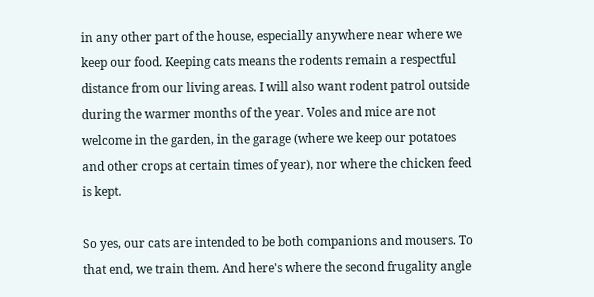in any other part of the house, especially anywhere near where we keep our food. Keeping cats means the rodents remain a respectful distance from our living areas. I will also want rodent patrol outside during the warmer months of the year. Voles and mice are not welcome in the garden, in the garage (where we keep our potatoes and other crops at certain times of year), nor where the chicken feed is kept.

So yes, our cats are intended to be both companions and mousers. To that end, we train them. And here's where the second frugality angle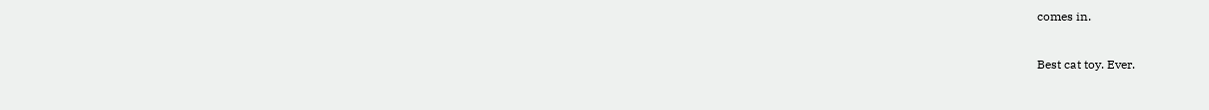comes in.

Best cat toy. Ever.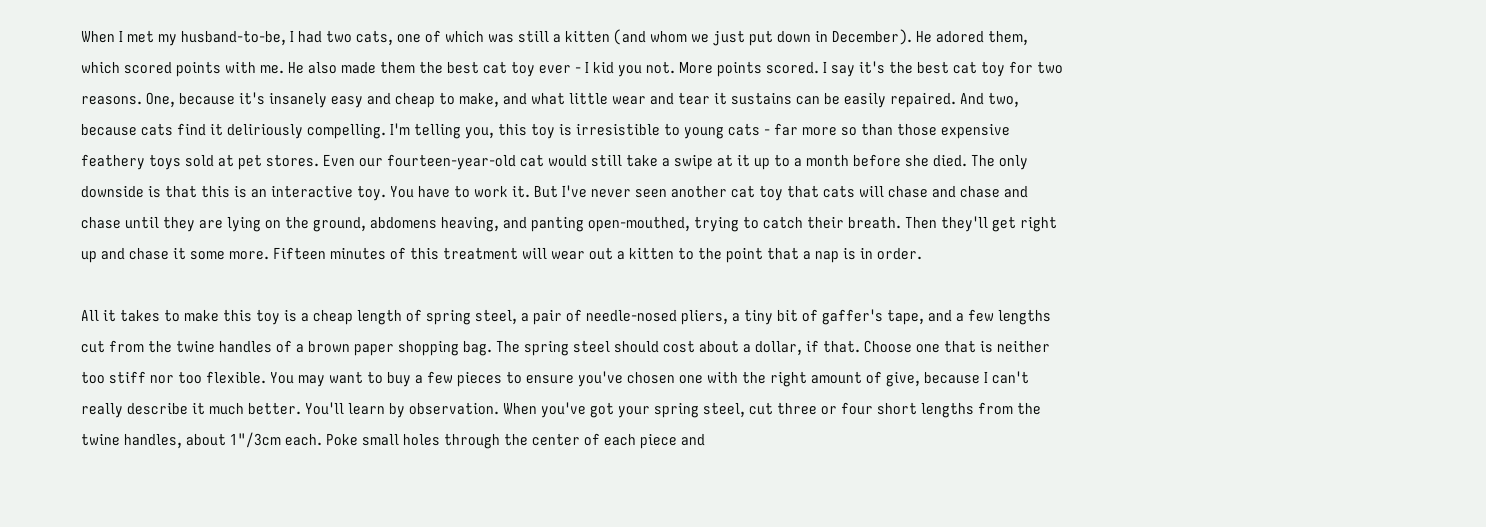When I met my husband-to-be, I had two cats, one of which was still a kitten (and whom we just put down in December). He adored them, which scored points with me. He also made them the best cat toy ever - I kid you not. More points scored. I say it's the best cat toy for two reasons. One, because it's insanely easy and cheap to make, and what little wear and tear it sustains can be easily repaired. And two, because cats find it deliriously compelling. I'm telling you, this toy is irresistible to young cats - far more so than those expensive feathery toys sold at pet stores. Even our fourteen-year-old cat would still take a swipe at it up to a month before she died. The only downside is that this is an interactive toy. You have to work it. But I've never seen another cat toy that cats will chase and chase and chase until they are lying on the ground, abdomens heaving, and panting open-mouthed, trying to catch their breath. Then they'll get right up and chase it some more. Fifteen minutes of this treatment will wear out a kitten to the point that a nap is in order.

All it takes to make this toy is a cheap length of spring steel, a pair of needle-nosed pliers, a tiny bit of gaffer's tape, and a few lengths cut from the twine handles of a brown paper shopping bag. The spring steel should cost about a dollar, if that. Choose one that is neither too stiff nor too flexible. You may want to buy a few pieces to ensure you've chosen one with the right amount of give, because I can't really describe it much better. You'll learn by observation. When you've got your spring steel, cut three or four short lengths from the twine handles, about 1"/3cm each. Poke small holes through the center of each piece and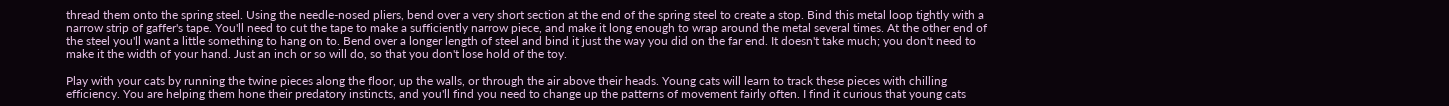thread them onto the spring steel. Using the needle-nosed pliers, bend over a very short section at the end of the spring steel to create a stop. Bind this metal loop tightly with a narrow strip of gaffer's tape. You'll need to cut the tape to make a sufficiently narrow piece, and make it long enough to wrap around the metal several times. At the other end of the steel you'll want a little something to hang on to. Bend over a longer length of steel and bind it just the way you did on the far end. It doesn't take much; you don't need to make it the width of your hand. Just an inch or so will do, so that you don't lose hold of the toy.

Play with your cats by running the twine pieces along the floor, up the walls, or through the air above their heads. Young cats will learn to track these pieces with chilling efficiency. You are helping them hone their predatory instincts, and you'll find you need to change up the patterns of movement fairly often. I find it curious that young cats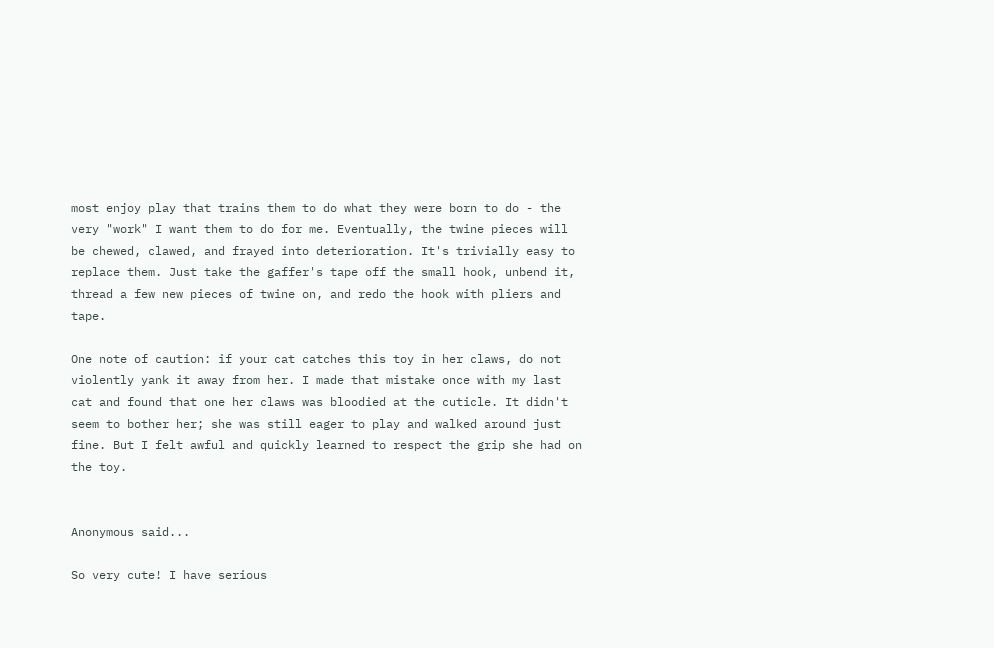most enjoy play that trains them to do what they were born to do - the very "work" I want them to do for me. Eventually, the twine pieces will be chewed, clawed, and frayed into deterioration. It's trivially easy to replace them. Just take the gaffer's tape off the small hook, unbend it, thread a few new pieces of twine on, and redo the hook with pliers and tape.

One note of caution: if your cat catches this toy in her claws, do not violently yank it away from her. I made that mistake once with my last cat and found that one her claws was bloodied at the cuticle. It didn't seem to bother her; she was still eager to play and walked around just fine. But I felt awful and quickly learned to respect the grip she had on the toy.


Anonymous said...

So very cute! I have serious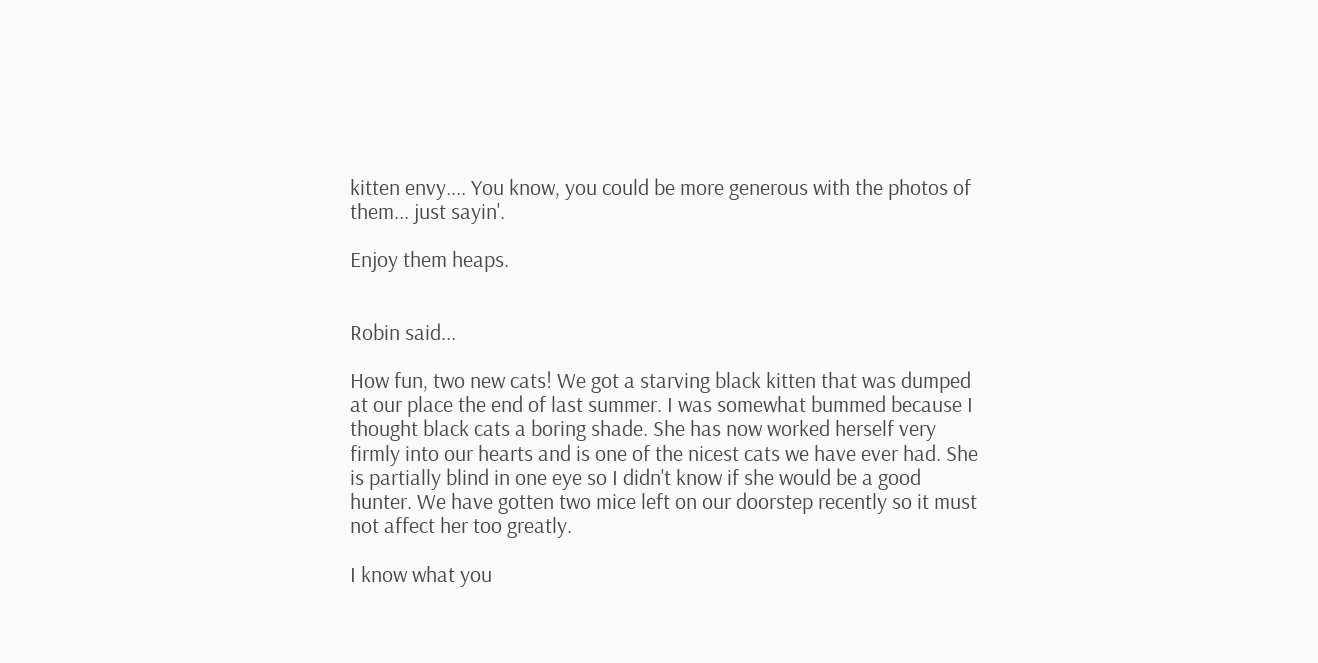kitten envy.... You know, you could be more generous with the photos of them... just sayin'.

Enjoy them heaps.


Robin said...

How fun, two new cats! We got a starving black kitten that was dumped at our place the end of last summer. I was somewhat bummed because I thought black cats a boring shade. She has now worked herself very firmly into our hearts and is one of the nicest cats we have ever had. She is partially blind in one eye so I didn't know if she would be a good hunter. We have gotten two mice left on our doorstep recently so it must not affect her too greatly.

I know what you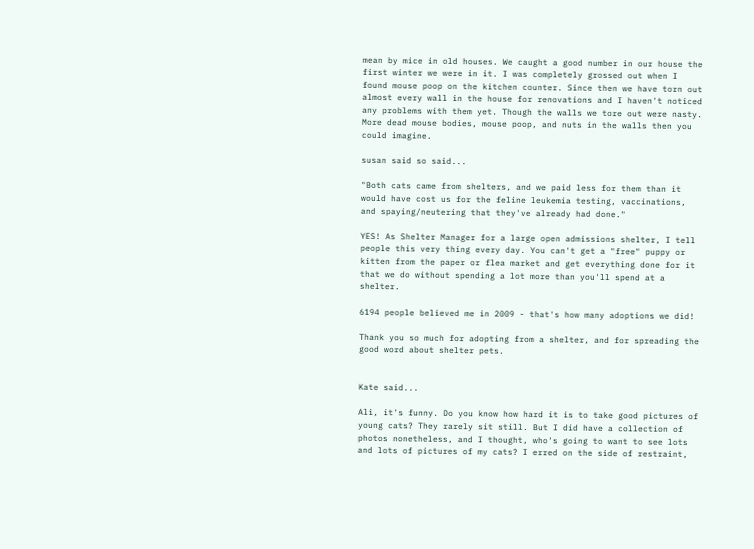mean by mice in old houses. We caught a good number in our house the first winter we were in it. I was completely grossed out when I found mouse poop on the kitchen counter. Since then we have torn out almost every wall in the house for renovations and I haven't noticed any problems with them yet. Though the walls we tore out were nasty. More dead mouse bodies, mouse poop, and nuts in the walls then you could imagine.

susan said so said...

"Both cats came from shelters, and we paid less for them than it would have cost us for the feline leukemia testing, vaccinations, and spaying/neutering that they've already had done."

YES! As Shelter Manager for a large open admissions shelter, I tell people this very thing every day. You can't get a "free" puppy or kitten from the paper or flea market and get everything done for it that we do without spending a lot more than you'll spend at a shelter.

6194 people believed me in 2009 - that's how many adoptions we did!

Thank you so much for adopting from a shelter, and for spreading the good word about shelter pets.


Kate said...

Ali, it's funny. Do you know how hard it is to take good pictures of young cats? They rarely sit still. But I did have a collection of photos nonetheless, and I thought, who's going to want to see lots and lots of pictures of my cats? I erred on the side of restraint,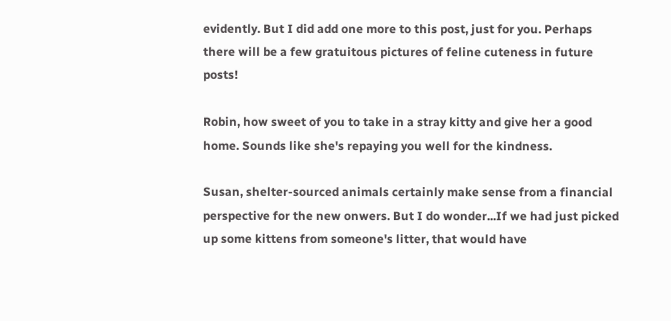evidently. But I did add one more to this post, just for you. Perhaps there will be a few gratuitous pictures of feline cuteness in future posts!

Robin, how sweet of you to take in a stray kitty and give her a good home. Sounds like she's repaying you well for the kindness.

Susan, shelter-sourced animals certainly make sense from a financial perspective for the new onwers. But I do wonder...If we had just picked up some kittens from someone's litter, that would have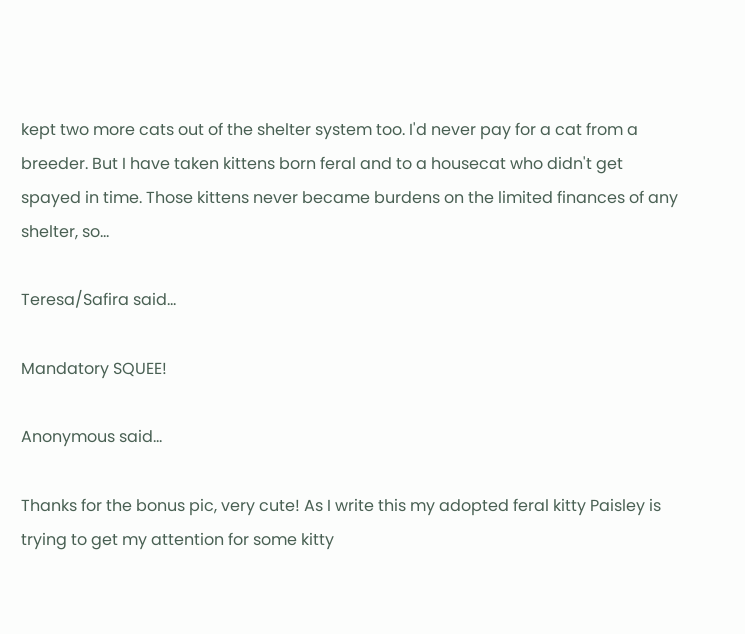kept two more cats out of the shelter system too. I'd never pay for a cat from a breeder. But I have taken kittens born feral and to a housecat who didn't get spayed in time. Those kittens never became burdens on the limited finances of any shelter, so...

Teresa/Safira said...

Mandatory SQUEE!

Anonymous said...

Thanks for the bonus pic, very cute! As I write this my adopted feral kitty Paisley is trying to get my attention for some kitty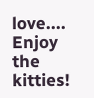love.... Enjoy the kitties!